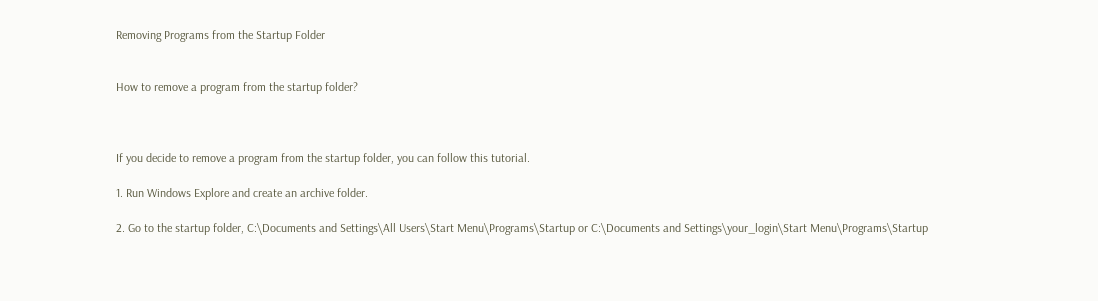Removing Programs from the Startup Folder


How to remove a program from the startup folder?



If you decide to remove a program from the startup folder, you can follow this tutorial.

1. Run Windows Explore and create an archive folder.

2. Go to the startup folder, C:\Documents and Settings\All Users\Start Menu\Programs\Startup or C:\Documents and Settings\your_login\Start Menu\Programs\Startup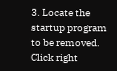3. Locate the startup program to be removed. Click right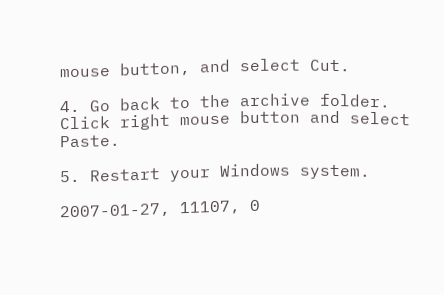mouse button, and select Cut.

4. Go back to the archive folder. Click right mouse button and select Paste.

5. Restart your Windows system.

2007-01-27, 11107, 0